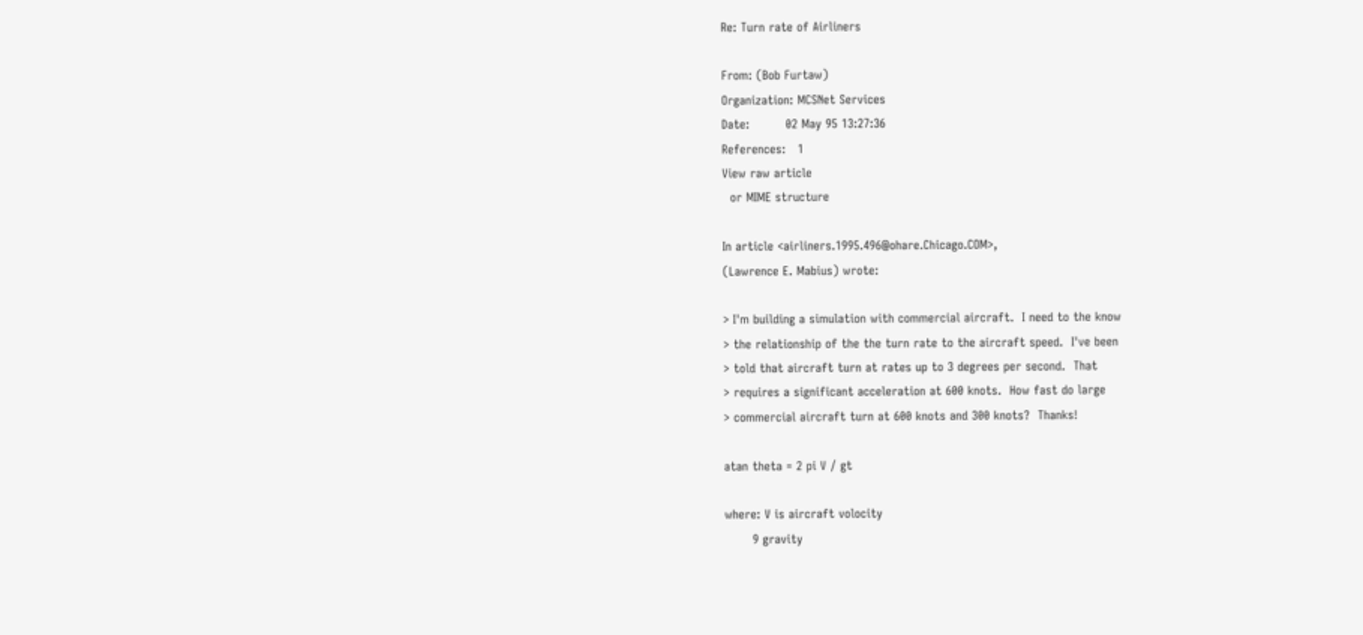Re: Turn rate of Airliners

From: (Bob Furtaw)
Organization: MCSNet Services
Date:         02 May 95 13:27:36
References:   1
View raw article
  or MIME structure

In article <airliners.1995.496@ohare.Chicago.COM>,
(Lawrence E. Mabius) wrote:

> I'm building a simulation with commercial aircraft.  I need to the know
> the relationship of the the turn rate to the aircraft speed.  I've been
> told that aircraft turn at rates up to 3 degrees per second.  That
> requires a significant acceleration at 600 knots.  How fast do large
> commercial aircraft turn at 600 knots and 300 knots?  Thanks!

atan theta = 2 pi V / gt

where: V is aircraft volocity
       9 gravity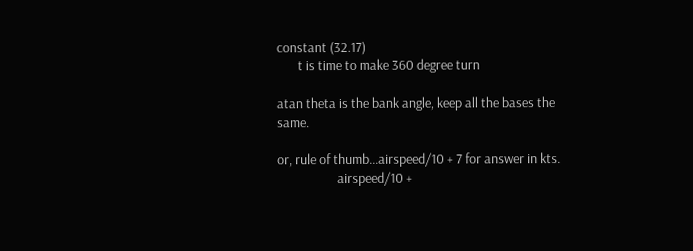constant (32.17)
       t is time to make 360 degree turn

atan theta is the bank angle, keep all the bases the same.

or, rule of thumb...airspeed/10 + 7 for answer in kts.
                    airspeed/10 +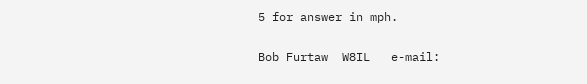5 for answer in mph.

Bob Furtaw  W8IL   e-mail: